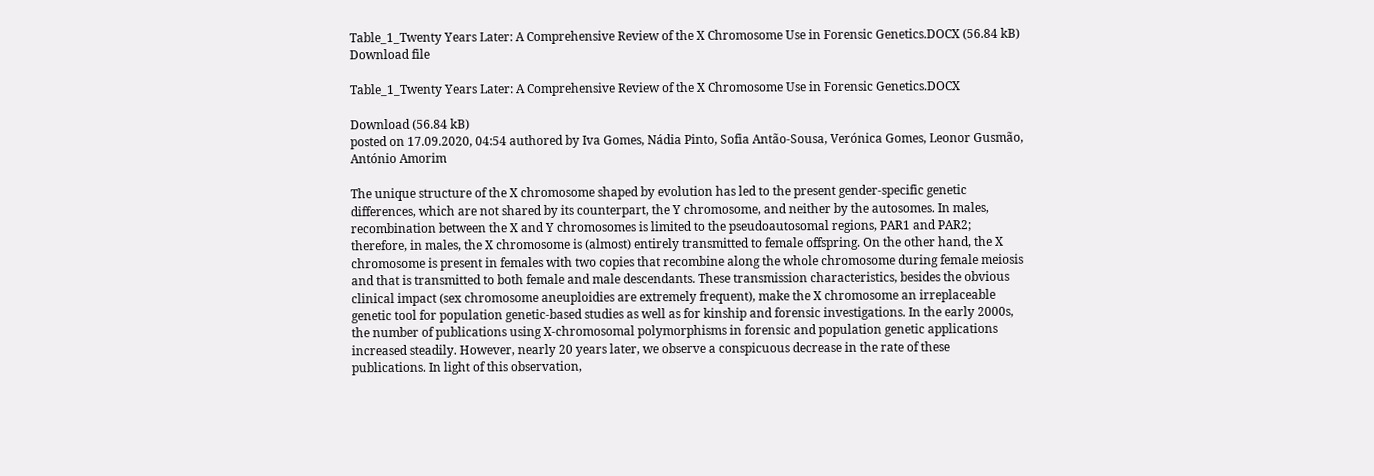Table_1_Twenty Years Later: A Comprehensive Review of the X Chromosome Use in Forensic Genetics.DOCX (56.84 kB)
Download file

Table_1_Twenty Years Later: A Comprehensive Review of the X Chromosome Use in Forensic Genetics.DOCX

Download (56.84 kB)
posted on 17.09.2020, 04:54 authored by Iva Gomes, Nádia Pinto, Sofia Antão-Sousa, Verónica Gomes, Leonor Gusmão, António Amorim

The unique structure of the X chromosome shaped by evolution has led to the present gender-specific genetic differences, which are not shared by its counterpart, the Y chromosome, and neither by the autosomes. In males, recombination between the X and Y chromosomes is limited to the pseudoautosomal regions, PAR1 and PAR2; therefore, in males, the X chromosome is (almost) entirely transmitted to female offspring. On the other hand, the X chromosome is present in females with two copies that recombine along the whole chromosome during female meiosis and that is transmitted to both female and male descendants. These transmission characteristics, besides the obvious clinical impact (sex chromosome aneuploidies are extremely frequent), make the X chromosome an irreplaceable genetic tool for population genetic-based studies as well as for kinship and forensic investigations. In the early 2000s, the number of publications using X-chromosomal polymorphisms in forensic and population genetic applications increased steadily. However, nearly 20 years later, we observe a conspicuous decrease in the rate of these publications. In light of this observation,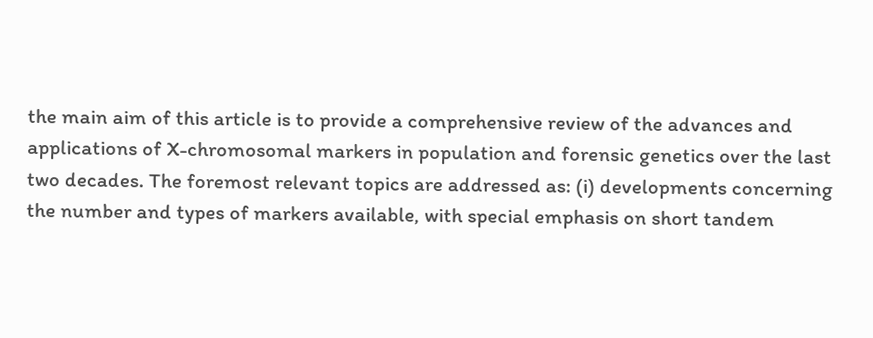the main aim of this article is to provide a comprehensive review of the advances and applications of X-chromosomal markers in population and forensic genetics over the last two decades. The foremost relevant topics are addressed as: (i) developments concerning the number and types of markers available, with special emphasis on short tandem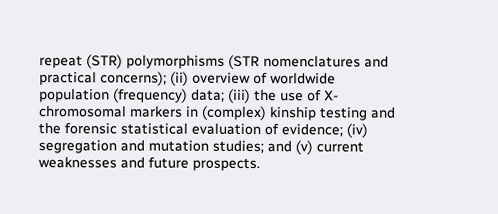repeat (STR) polymorphisms (STR nomenclatures and practical concerns); (ii) overview of worldwide population (frequency) data; (iii) the use of X-chromosomal markers in (complex) kinship testing and the forensic statistical evaluation of evidence; (iv) segregation and mutation studies; and (v) current weaknesses and future prospects.